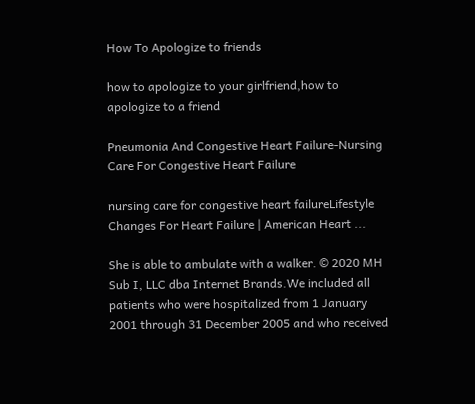How To Apologize to friends

how to apologize to your girlfriend,how to apologize to a friend

Pneumonia And Congestive Heart Failure-Nursing Care For Congestive Heart Failure

nursing care for congestive heart failureLifestyle Changes For Heart Failure | American Heart ...

She is able to ambulate with a walker. © 2020 MH Sub I, LLC dba Internet Brands.We included all patients who were hospitalized from 1 January 2001 through 31 December 2005 and who received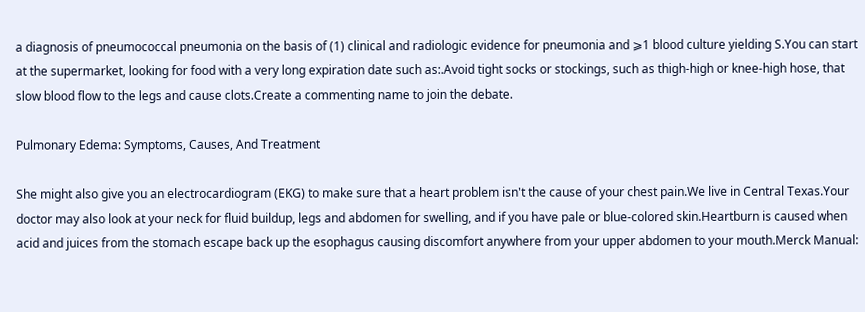a diagnosis of pneumococcal pneumonia on the basis of (1) clinical and radiologic evidence for pneumonia and ⩾1 blood culture yielding S.You can start at the supermarket, looking for food with a very long expiration date such as:.Avoid tight socks or stockings, such as thigh-high or knee-high hose, that slow blood flow to the legs and cause clots.Create a commenting name to join the debate.

Pulmonary Edema: Symptoms, Causes, And Treatment

She might also give you an electrocardiogram (EKG) to make sure that a heart problem isn't the cause of your chest pain.We live in Central Texas.Your doctor may also look at your neck for fluid buildup, legs and abdomen for swelling, and if you have pale or blue-colored skin.Heartburn is caused when acid and juices from the stomach escape back up the esophagus causing discomfort anywhere from your upper abdomen to your mouth.Merck Manual: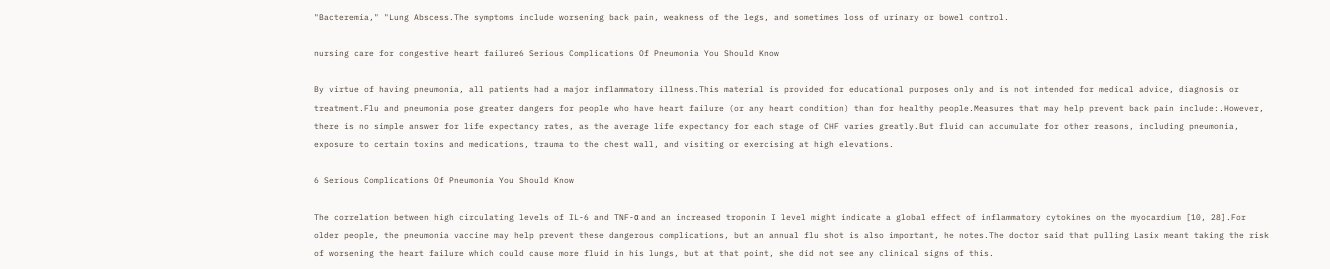"Bacteremia," "Lung Abscess.The symptoms include worsening back pain, weakness of the legs, and sometimes loss of urinary or bowel control.

nursing care for congestive heart failure6 Serious Complications Of Pneumonia You Should Know

By virtue of having pneumonia, all patients had a major inflammatory illness.This material is provided for educational purposes only and is not intended for medical advice, diagnosis or treatment.Flu and pneumonia pose greater dangers for people who have heart failure (or any heart condition) than for healthy people.Measures that may help prevent back pain include:.However, there is no simple answer for life expectancy rates, as the average life expectancy for each stage of CHF varies greatly.But fluid can accumulate for other reasons, including pneumonia, exposure to certain toxins and medications, trauma to the chest wall, and visiting or exercising at high elevations.

6 Serious Complications Of Pneumonia You Should Know

The correlation between high circulating levels of IL-6 and TNF-α and an increased troponin I level might indicate a global effect of inflammatory cytokines on the myocardium [10, 28].For older people, the pneumonia vaccine may help prevent these dangerous complications, but an annual flu shot is also important, he notes.The doctor said that pulling Lasix meant taking the risk of worsening the heart failure which could cause more fluid in his lungs, but at that point, she did not see any clinical signs of this.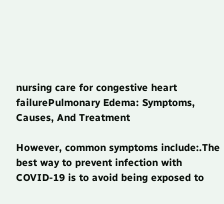nursing care for congestive heart failurePulmonary Edema: Symptoms, Causes, And Treatment

However, common symptoms include:.The best way to prevent infection with COVID-19 is to avoid being exposed to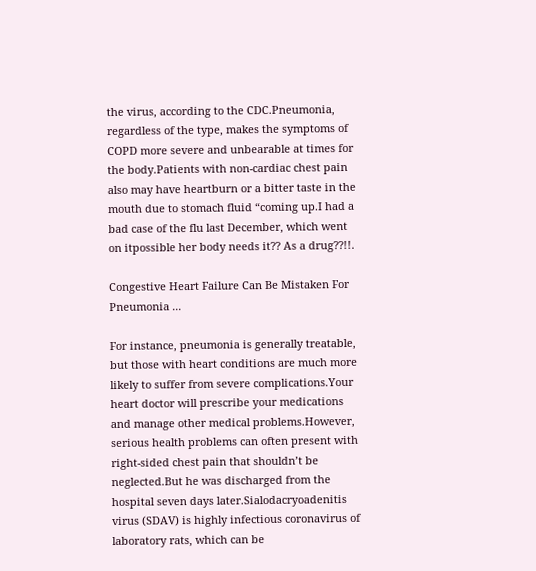the virus, according to the CDC.Pneumonia, regardless of the type, makes the symptoms of COPD more severe and unbearable at times for the body.Patients with non-cardiac chest pain also may have heartburn or a bitter taste in the mouth due to stomach fluid “coming up.I had a bad case of the flu last December, which went on itpossible her body needs it?? As a drug??!!.

Congestive Heart Failure Can Be Mistaken For Pneumonia ...

For instance, pneumonia is generally treatable, but those with heart conditions are much more likely to suffer from severe complications.Your heart doctor will prescribe your medications and manage other medical problems.However, serious health problems can often present with right-sided chest pain that shouldn’t be neglected.But he was discharged from the hospital seven days later.Sialodacryoadenitis virus (SDAV) is highly infectious coronavirus of laboratory rats, which can be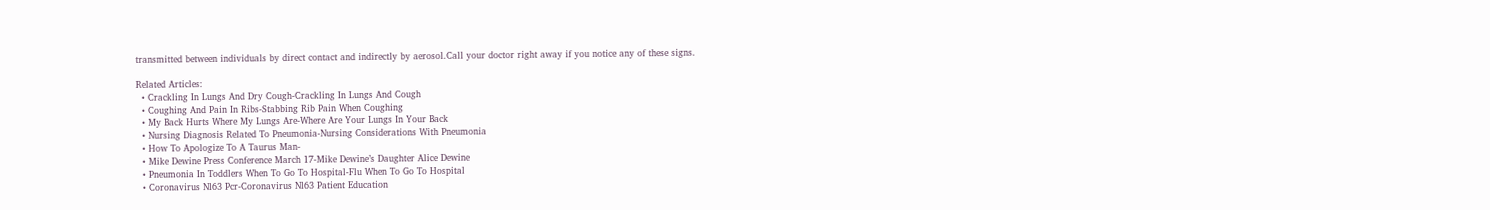transmitted between individuals by direct contact and indirectly by aerosol.Call your doctor right away if you notice any of these signs.

Related Articles:
  • Crackling In Lungs And Dry Cough-Crackling In Lungs And Cough
  • Coughing And Pain In Ribs-Stabbing Rib Pain When Coughing
  • My Back Hurts Where My Lungs Are-Where Are Your Lungs In Your Back
  • Nursing Diagnosis Related To Pneumonia-Nursing Considerations With Pneumonia
  • How To Apologize To A Taurus Man-
  • Mike Dewine Press Conference March 17-Mike Dewine’s Daughter Alice Dewine
  • Pneumonia In Toddlers When To Go To Hospital-Flu When To Go To Hospital
  • Coronavirus Nl63 Pcr-Coronavirus Nl63 Patient Education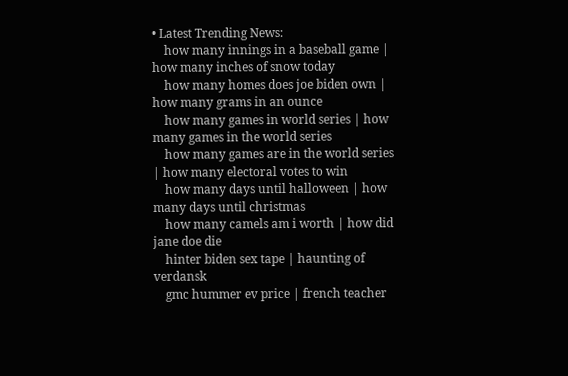• Latest Trending News:
    how many innings in a baseball game | how many inches of snow today
    how many homes does joe biden own | how many grams in an ounce
    how many games in world series | how many games in the world series
    how many games are in the world series | how many electoral votes to win
    how many days until halloween | how many days until christmas
    how many camels am i worth | how did jane doe die
    hinter biden sex tape | haunting of verdansk
    gmc hummer ev price | french teacher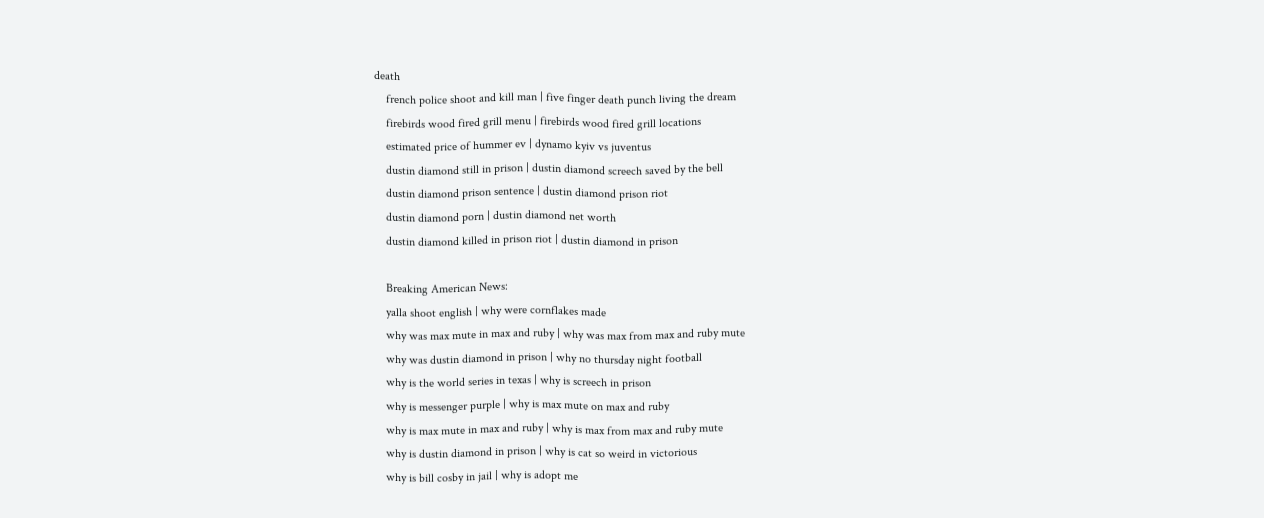death
    french police shoot and kill man | five finger death punch living the dream
    firebirds wood fired grill menu | firebirds wood fired grill locations
    estimated price of hummer ev | dynamo kyiv vs juventus
    dustin diamond still in prison | dustin diamond screech saved by the bell
    dustin diamond prison sentence | dustin diamond prison riot
    dustin diamond porn | dustin diamond net worth
    dustin diamond killed in prison riot | dustin diamond in prison

    Breaking American News:
    yalla shoot english | why were cornflakes made
    why was max mute in max and ruby | why was max from max and ruby mute
    why was dustin diamond in prison | why no thursday night football
    why is the world series in texas | why is screech in prison
    why is messenger purple | why is max mute on max and ruby
    why is max mute in max and ruby | why is max from max and ruby mute
    why is dustin diamond in prison | why is cat so weird in victorious
    why is bill cosby in jail | why is adopt me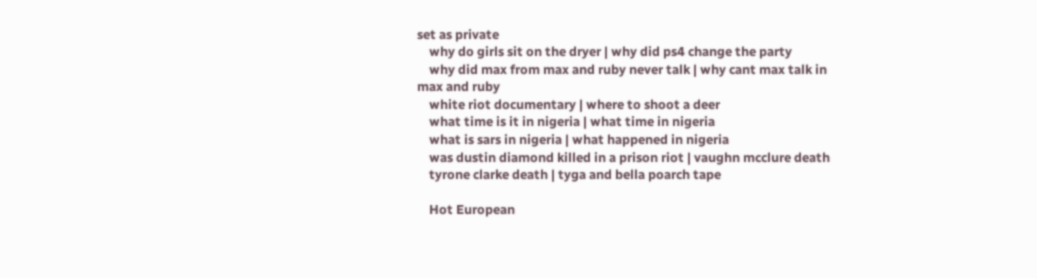set as private
    why do girls sit on the dryer | why did ps4 change the party
    why did max from max and ruby never talk | why cant max talk in max and ruby
    white riot documentary | where to shoot a deer
    what time is it in nigeria | what time in nigeria
    what is sars in nigeria | what happened in nigeria
    was dustin diamond killed in a prison riot | vaughn mcclure death
    tyrone clarke death | tyga and bella poarch tape

    Hot European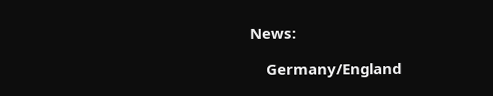News:

    Germany/England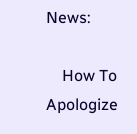News:

    How To Apologize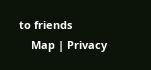to friends
    Map | Privacy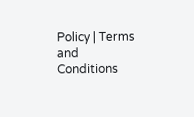Policy | Terms and Conditions